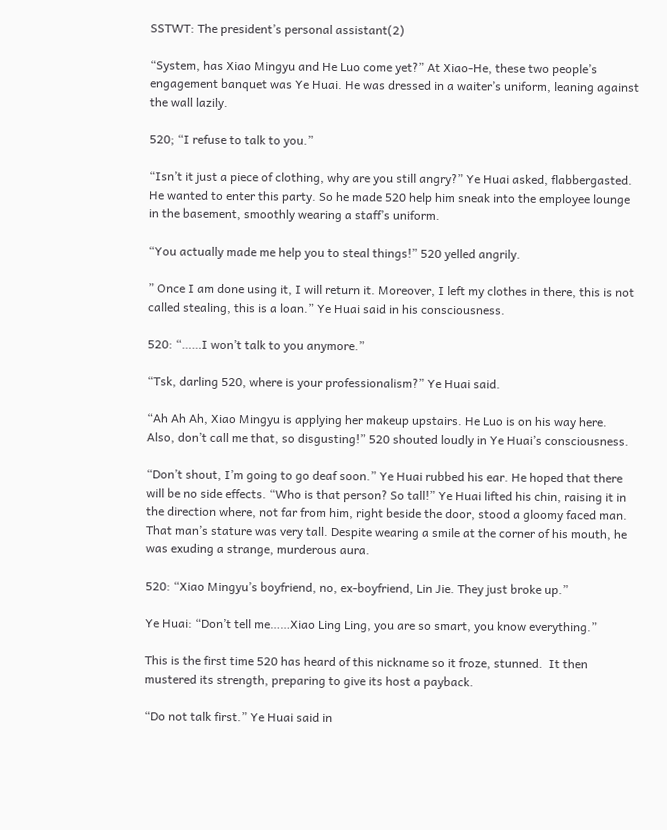SSTWT: The president’s personal assistant(2)

“System, has Xiao Mingyu and He Luo come yet?” At Xiao-He, these two people’s engagement banquet was Ye Huai. He was dressed in a waiter’s uniform, leaning against the wall lazily.

520; “I refuse to talk to you.”

“Isn’t it just a piece of clothing, why are you still angry?” Ye Huai asked, flabbergasted. He wanted to enter this party. So he made 520 help him sneak into the employee lounge in the basement, smoothly wearing a staff’s uniform.

“You actually made me help you to steal things!” 520 yelled angrily.

” Once I am done using it, I will return it. Moreover, I left my clothes in there, this is not called stealing, this is a loan.” Ye Huai said in his consciousness.

520: “……I won’t talk to you anymore.”

“Tsk, darling 520, where is your professionalism?” Ye Huai said.

“Ah Ah Ah, Xiao Mingyu is applying her makeup upstairs. He Luo is on his way here. Also, don’t call me that, so disgusting!” 520 shouted loudly in Ye Huai’s consciousness.

“Don’t shout, I’m going to go deaf soon.” Ye Huai rubbed his ear. He hoped that there will be no side effects. “Who is that person? So tall!” Ye Huai lifted his chin, raising it in the direction where, not far from him, right beside the door, stood a gloomy faced man. That man’s stature was very tall. Despite wearing a smile at the corner of his mouth, he was exuding a strange, murderous aura.

520: “Xiao Mingyu’s boyfriend, no, ex-boyfriend, Lin Jie. They just broke up.”

Ye Huai: “Don’t tell me……Xiao Ling Ling, you are so smart, you know everything.”

This is the first time 520 has heard of this nickname so it froze, stunned.  It then mustered its strength, preparing to give its host a payback.

“Do not talk first.” Ye Huai said in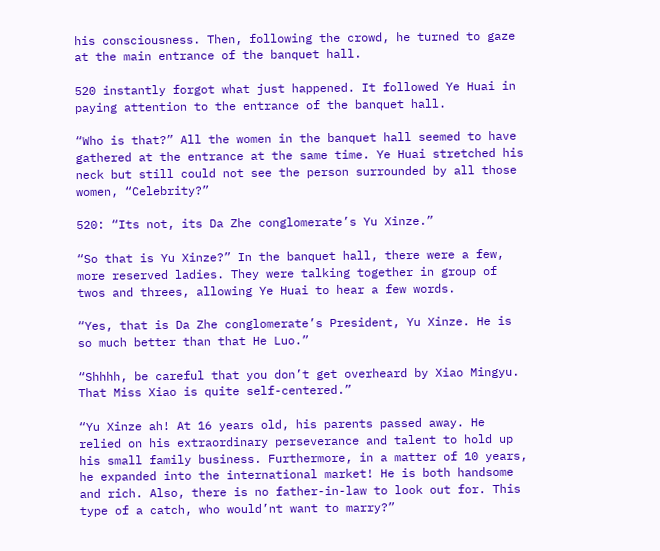his consciousness. Then, following the crowd, he turned to gaze at the main entrance of the banquet hall.

520 instantly forgot what just happened. It followed Ye Huai in paying attention to the entrance of the banquet hall.

“Who is that?” All the women in the banquet hall seemed to have gathered at the entrance at the same time. Ye Huai stretched his neck but still could not see the person surrounded by all those women, “Celebrity?”

520: “Its not, its Da Zhe conglomerate’s Yu Xinze.”

“So that is Yu Xinze?” In the banquet hall, there were a few, more reserved ladies. They were talking together in group of twos and threes, allowing Ye Huai to hear a few words.

“Yes, that is Da Zhe conglomerate’s President, Yu Xinze. He is so much better than that He Luo.”

“Shhhh, be careful that you don’t get overheard by Xiao Mingyu. That Miss Xiao is quite self-centered.”

“Yu Xinze ah! At 16 years old, his parents passed away. He relied on his extraordinary perseverance and talent to hold up his small family business. Furthermore, in a matter of 10 years, he expanded into the international market! He is both handsome and rich. Also, there is no father-in-law to look out for. This type of a catch, who would’nt want to marry?”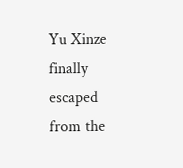Yu Xinze finally escaped from the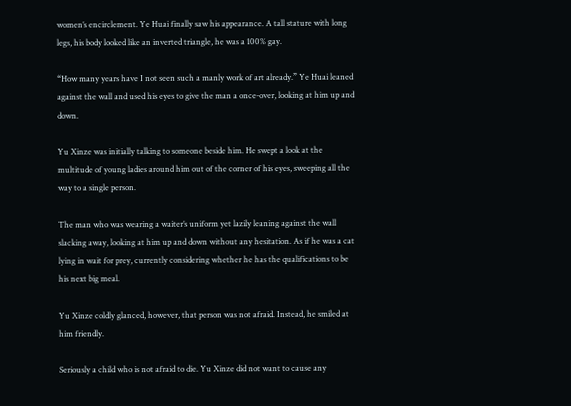women’s encirclement. Ye Huai finally saw his appearance. A tall stature with long legs, his body looked like an inverted triangle, he was a 100% gay.

“How many years have I not seen such a manly work of art already.” Ye Huai leaned against the wall and used his eyes to give the man a once-over, looking at him up and down.

Yu Xinze was initially talking to someone beside him. He swept a look at the multitude of young ladies around him out of the corner of his eyes, sweeping all the way to a single person.

The man who was wearing a waiter’s uniform yet lazily leaning against the wall slacking away, looking at him up and down without any hesitation. As if he was a cat lying in wait for prey, currently considering whether he has the qualifications to be his next big meal.

Yu Xinze coldly glanced, however, that person was not afraid. Instead, he smiled at him friendly.

Seriously a child who is not afraid to die. Yu Xinze did not want to cause any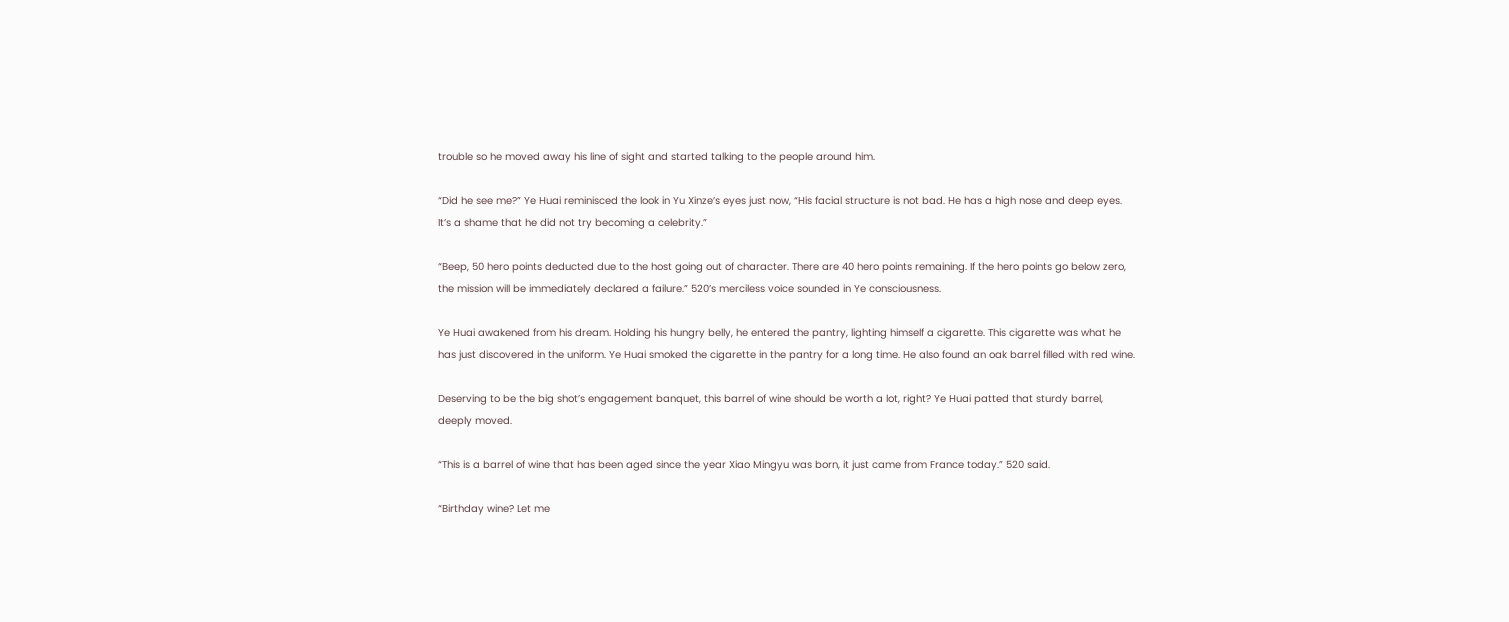trouble so he moved away his line of sight and started talking to the people around him.

“Did he see me?” Ye Huai reminisced the look in Yu Xinze’s eyes just now, “His facial structure is not bad. He has a high nose and deep eyes. It’s a shame that he did not try becoming a celebrity.”

“Beep, 50 hero points deducted due to the host going out of character. There are 40 hero points remaining. If the hero points go below zero, the mission will be immediately declared a failure.” 520’s merciless voice sounded in Ye consciousness.

Ye Huai awakened from his dream. Holding his hungry belly, he entered the pantry, lighting himself a cigarette. This cigarette was what he has just discovered in the uniform. Ye Huai smoked the cigarette in the pantry for a long time. He also found an oak barrel filled with red wine.

Deserving to be the big shot’s engagement banquet, this barrel of wine should be worth a lot, right? Ye Huai patted that sturdy barrel, deeply moved.

“This is a barrel of wine that has been aged since the year Xiao Mingyu was born, it just came from France today.” 520 said.

“Birthday wine? Let me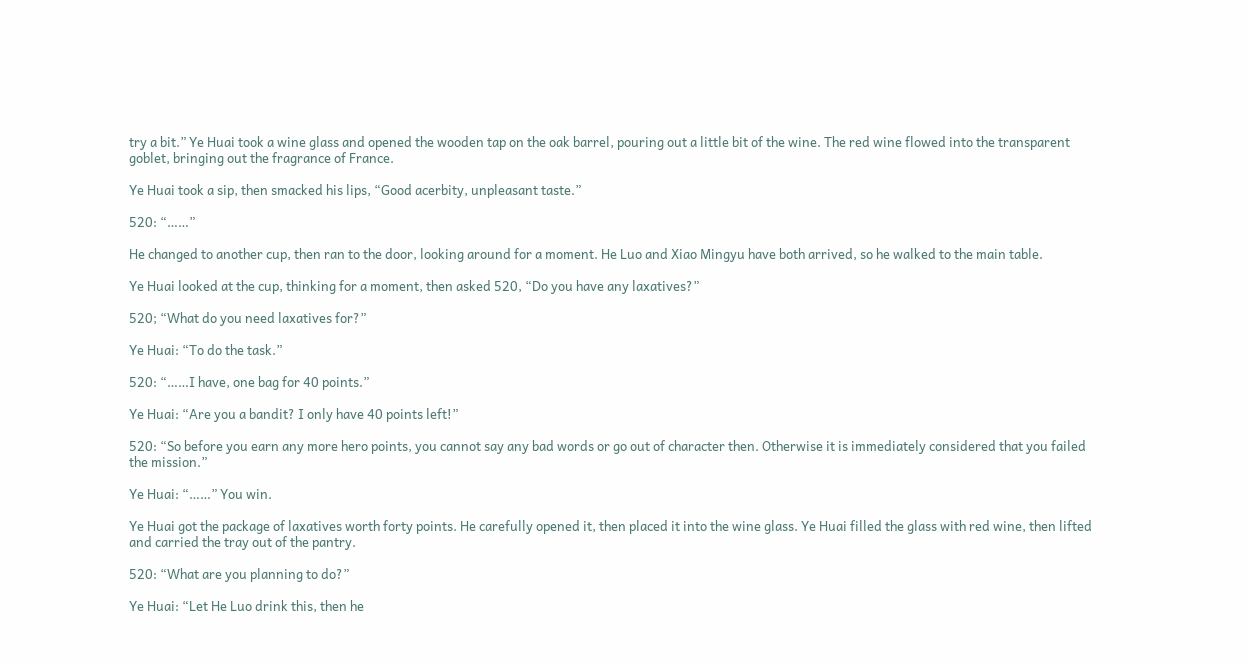try a bit.” Ye Huai took a wine glass and opened the wooden tap on the oak barrel, pouring out a little bit of the wine. The red wine flowed into the transparent goblet, bringing out the fragrance of France.

Ye Huai took a sip, then smacked his lips, “Good acerbity, unpleasant taste.”

520: “……”

He changed to another cup, then ran to the door, looking around for a moment. He Luo and Xiao Mingyu have both arrived, so he walked to the main table.

Ye Huai looked at the cup, thinking for a moment, then asked 520, “Do you have any laxatives?”

520; “What do you need laxatives for?”

Ye Huai: “To do the task.”

520: “……I have, one bag for 40 points.”

Ye Huai: “Are you a bandit? I only have 40 points left!”

520: “So before you earn any more hero points, you cannot say any bad words or go out of character then. Otherwise it is immediately considered that you failed the mission.”

Ye Huai: “……” You win.

Ye Huai got the package of laxatives worth forty points. He carefully opened it, then placed it into the wine glass. Ye Huai filled the glass with red wine, then lifted and carried the tray out of the pantry.

520: “What are you planning to do?”

Ye Huai: “Let He Luo drink this, then he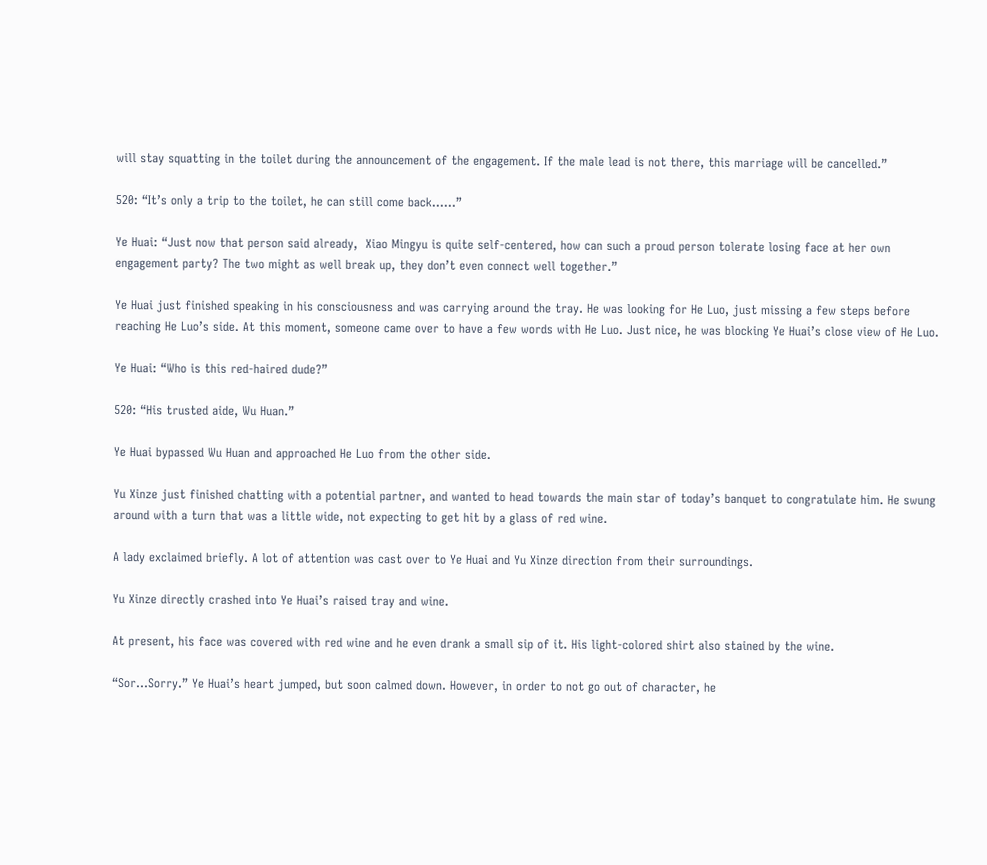will stay squatting in the toilet during the announcement of the engagement. If the male lead is not there, this marriage will be cancelled.”

520: “It’s only a trip to the toilet, he can still come back……”

Ye Huai: “Just now that person said already,  Xiao Mingyu is quite self-centered, how can such a proud person tolerate losing face at her own engagement party? The two might as well break up, they don’t even connect well together.”

Ye Huai just finished speaking in his consciousness and was carrying around the tray. He was looking for He Luo, just missing a few steps before reaching He Luo’s side. At this moment, someone came over to have a few words with He Luo. Just nice, he was blocking Ye Huai’s close view of He Luo.

Ye Huai: “Who is this red-haired dude?”

520: “His trusted aide, Wu Huan.”

Ye Huai bypassed Wu Huan and approached He Luo from the other side.

Yu Xinze just finished chatting with a potential partner, and wanted to head towards the main star of today’s banquet to congratulate him. He swung around with a turn that was a little wide, not expecting to get hit by a glass of red wine.

A lady exclaimed briefly. A lot of attention was cast over to Ye Huai and Yu Xinze direction from their surroundings.

Yu Xinze directly crashed into Ye Huai’s raised tray and wine.

At present, his face was covered with red wine and he even drank a small sip of it. His light-colored shirt also stained by the wine.

“Sor…Sorry.” Ye Huai’s heart jumped, but soon calmed down. However, in order to not go out of character, he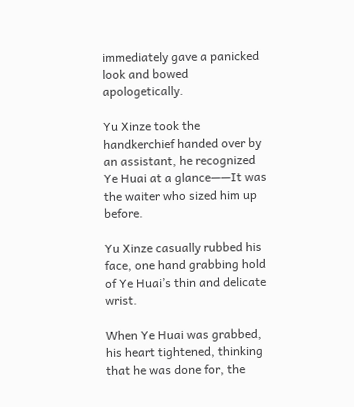immediately gave a panicked look and bowed apologetically.

Yu Xinze took the handkerchief handed over by an assistant, he recognized Ye Huai at a glance——It was the waiter who sized him up before.

Yu Xinze casually rubbed his face, one hand grabbing hold of Ye Huai’s thin and delicate wrist.

When Ye Huai was grabbed, his heart tightened, thinking that he was done for, the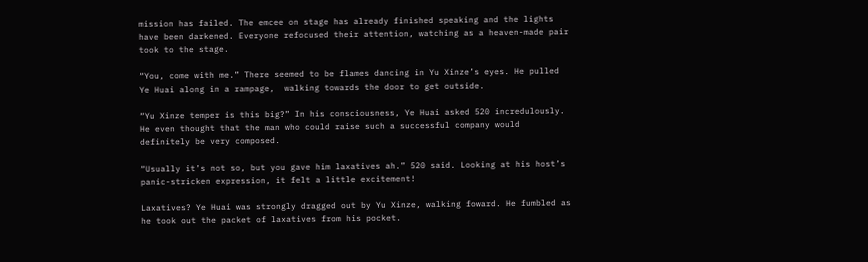mission has failed. The emcee on stage has already finished speaking and the lights have been darkened. Everyone refocused their attention, watching as a heaven-made pair took to the stage.

“You, come with me.” There seemed to be flames dancing in Yu Xinze’s eyes. He pulled Ye Huai along in a rampage,  walking towards the door to get outside.

“Yu Xinze temper is this big?” In his consciousness, Ye Huai asked 520 incredulously. He even thought that the man who could raise such a successful company would definitely be very composed.

“Usually it’s not so, but you gave him laxatives ah.” 520 said. Looking at his host’s panic-stricken expression, it felt a little excitement!

Laxatives? Ye Huai was strongly dragged out by Yu Xinze, walking foward. He fumbled as he took out the packet of laxatives from his pocket.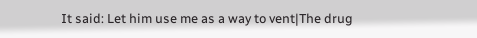It said: Let him use me as a way to vent|The drug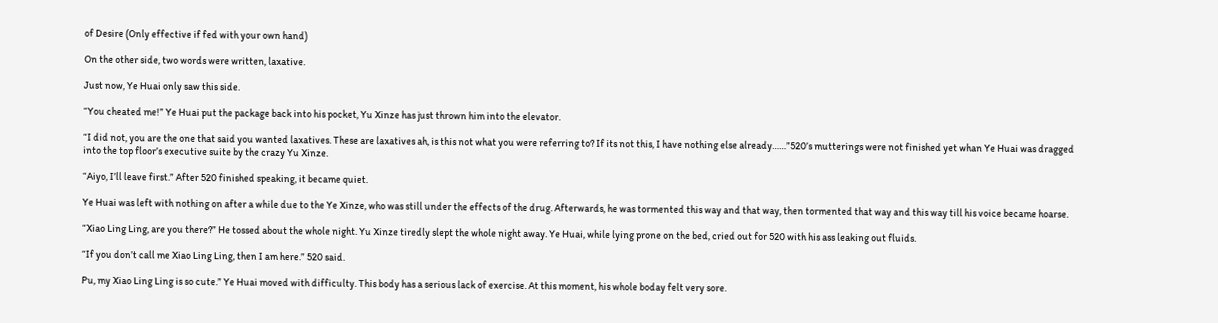of Desire (Only effective if fed with your own hand)

On the other side, two words were written, laxative.

Just now, Ye Huai only saw this side.

“You cheated me!” Ye Huai put the package back into his pocket, Yu Xinze has just thrown him into the elevator.

“I did not, you are the one that said you wanted laxatives. These are laxatives ah, is this not what you were referring to? If its not this, I have nothing else already……”520’s mutterings were not finished yet whan Ye Huai was dragged into the top floor’s executive suite by the crazy Yu Xinze.

“Aiyo, I’ll leave first.” After 520 finished speaking, it became quiet.

Ye Huai was left with nothing on after a while due to the Ye Xinze, who was still under the effects of the drug. Afterwards, he was tormented this way and that way, then tormented that way and this way till his voice became hoarse.

“Xiao Ling Ling, are you there?” He tossed about the whole night. Yu Xinze tiredly slept the whole night away. Ye Huai, while lying prone on the bed, cried out for 520 with his ass leaking out fluids.

“If you don’t call me Xiao Ling Ling, then I am here.” 520 said.

Pu, my Xiao Ling Ling is so cute.” Ye Huai moved with difficulty. This body has a serious lack of exercise. At this moment, his whole boday felt very sore.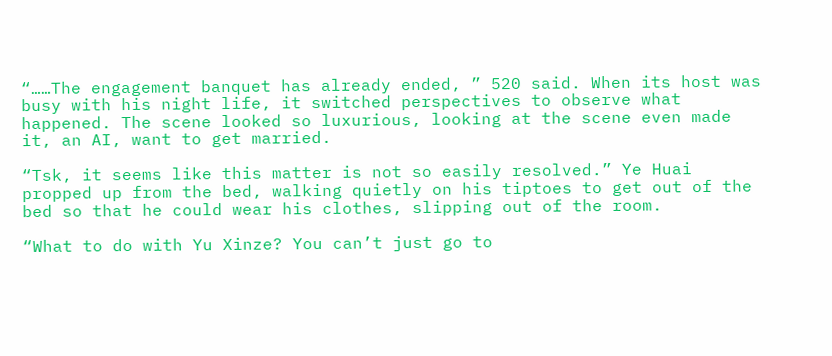“……The engagement banquet has already ended, ” 520 said. When its host was busy with his night life, it switched perspectives to observe what happened. The scene looked so luxurious, looking at the scene even made it, an AI, want to get married.

“Tsk, it seems like this matter is not so easily resolved.” Ye Huai propped up from the bed, walking quietly on his tiptoes to get out of the bed so that he could wear his clothes, slipping out of the room.

“What to do with Yu Xinze? You can’t just go to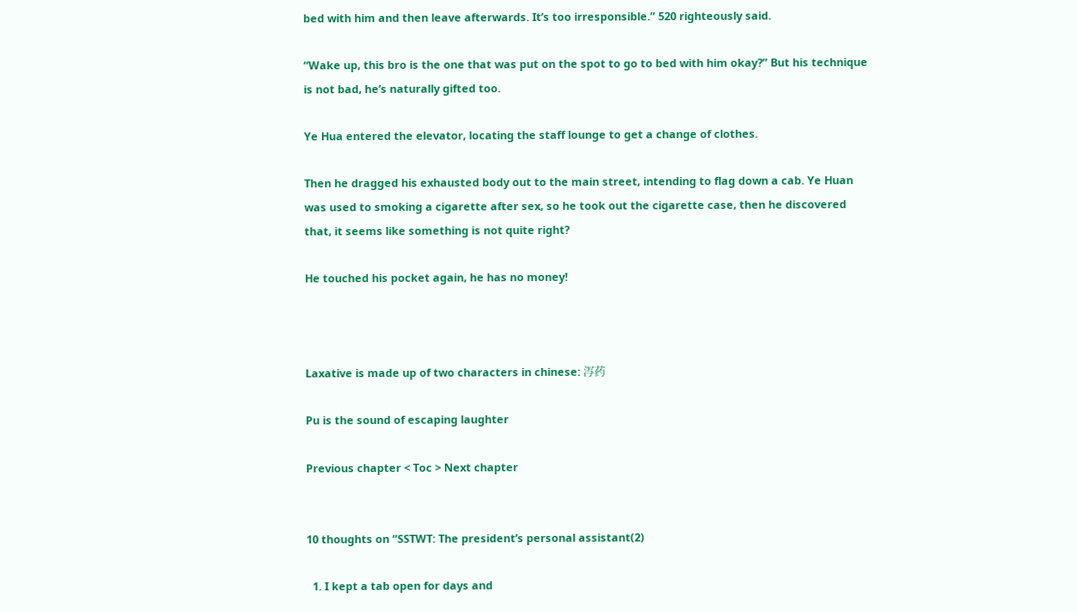bed with him and then leave afterwards. It’s too irresponsible.” 520 righteously said.

“Wake up, this bro is the one that was put on the spot to go to bed with him okay?” But his technique is not bad, he’s naturally gifted too.

Ye Hua entered the elevator, locating the staff lounge to get a change of clothes.

Then he dragged his exhausted body out to the main street, intending to flag down a cab. Ye Huan was used to smoking a cigarette after sex, so he took out the cigarette case, then he discovered that, it seems like something is not quite right?

He touched his pocket again, he has no money!



Laxative is made up of two characters in chinese: 泻药

Pu is the sound of escaping laughter

Previous chapter < Toc > Next chapter


10 thoughts on “SSTWT: The president’s personal assistant(2)

  1. I kept a tab open for days and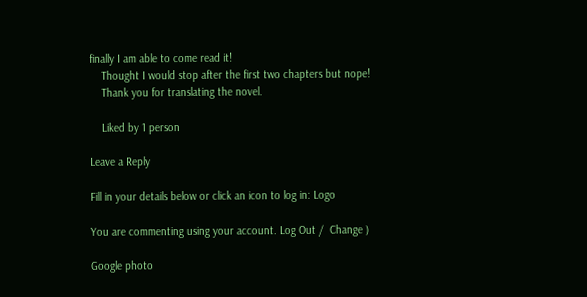finally I am able to come read it!
    Thought I would stop after the first two chapters but nope!
    Thank you for translating the novel.

    Liked by 1 person

Leave a Reply

Fill in your details below or click an icon to log in: Logo

You are commenting using your account. Log Out /  Change )

Google photo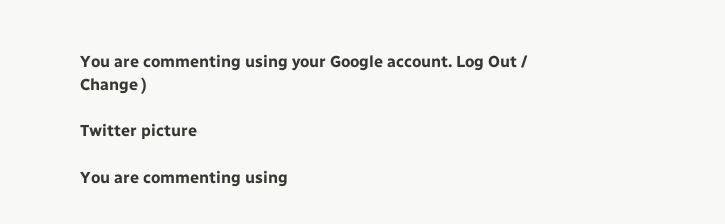You are commenting using your Google account. Log Out /  Change )

Twitter picture

You are commenting using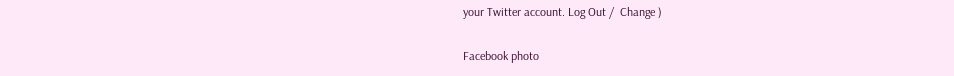your Twitter account. Log Out /  Change )

Facebook photo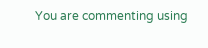You are commenting using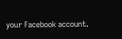your Facebook account.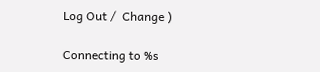Log Out /  Change )

Connecting to %s